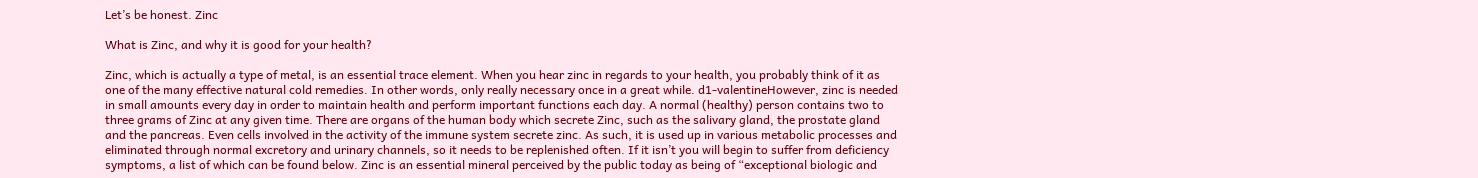Let’s be honest. Zinc

What is Zinc, and why it is good for your health?

Zinc, which is actually a type of metal, is an essential trace element. When you hear zinc in regards to your health, you probably think of it as one of the many effective natural cold remedies. In other words, only really necessary once in a great while. d1-valentineHowever, zinc is needed in small amounts every day in order to maintain health and perform important functions each day. A normal (healthy) person contains two to three grams of Zinc at any given time. There are organs of the human body which secrete Zinc, such as the salivary gland, the prostate gland and the pancreas. Even cells involved in the activity of the immune system secrete zinc. As such, it is used up in various metabolic processes and eliminated through normal excretory and urinary channels, so it needs to be replenished often. If it isn’t you will begin to suffer from deficiency symptoms, a list of which can be found below. Zinc is an essential mineral perceived by the public today as being of “exceptional biologic and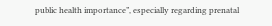public health importance”, especially regarding prenatal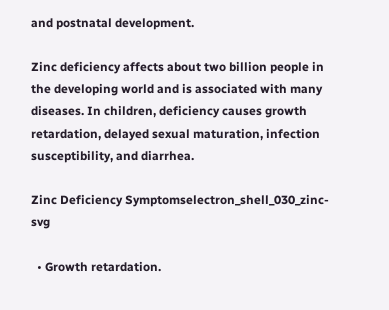and postnatal development.

Zinc deficiency affects about two billion people in the developing world and is associated with many diseases. In children, deficiency causes growth retardation, delayed sexual maturation, infection susceptibility, and diarrhea.

Zinc Deficiency Symptomselectron_shell_030_zinc-svg

  • Growth retardation.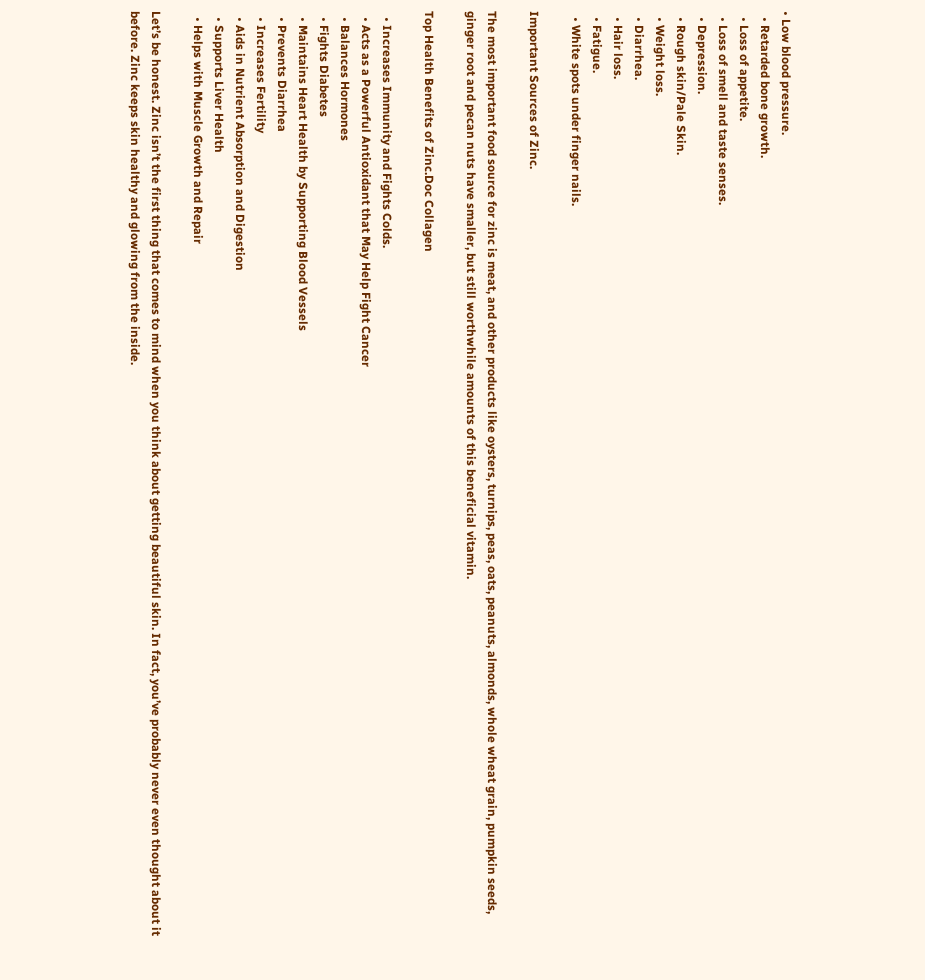• Low blood pressure.
  • Retarded bone growth.
  • Loss of appetite.
  • Loss of smell and taste senses.
  • Depression.
  • Rough skin/Pale Skin.
  • Weight loss.
  • Diarrhea.
  • Hair loss.
  • Fatigue.
  • White spots under finger nails.

Important Sources of Zinc.

The most important food source for zinc is meat, and other products like oysters, turnips, peas, oats, peanuts, almonds, whole wheat grain, pumpkin seeds, ginger root and pecan nuts have smaller, but still worthwhile amounts of this beneficial vitamin.

Top Health Benefits of Zinc.Doc Collagen

  • Increases Immunity and Fights Colds.
  • Acts as a Powerful Antioxidant that May Help Fight Cancer
  • Balances Hormones
  • Fights Diabetes
  • Maintains Heart Health by Supporting Blood Vessels
  • Prevents Diarrhea
  • Increases Fertility
  • Aids in Nutrient Absorption and Digestion
  • Supports Liver Health
  • Helps with Muscle Growth and Repair

Let’s be honest. Zinc isn’t the first thing that comes to mind when you think about getting beautiful skin. In fact, you’ve probably never even thought about it before. Zinc keeps skin healthy and glowing from the inside.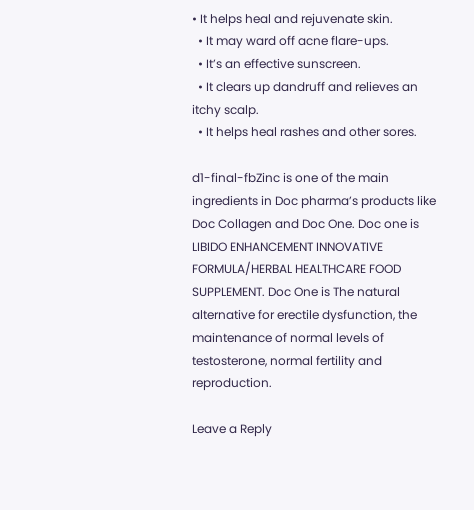• It helps heal and rejuvenate skin.
  • It may ward off acne flare-ups.
  • It’s an effective sunscreen.
  • It clears up dandruff and relieves an itchy scalp.
  • It helps heal rashes and other sores.

d1-final-fbZinc is one of the main ingredients in Doc pharma’s products like Doc Collagen and Doc One. Doc one is LIBIDO ENHANCEMENT INNOVATIVE FORMULA/HERBAL HEALTHCARE FOOD SUPPLEMENT. Doc One is The natural alternative for erectile dysfunction, the maintenance of normal levels of testosterone, normal fertility and reproduction.

Leave a Reply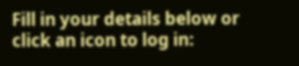Fill in your details below or click an icon to log in: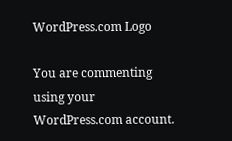WordPress.com Logo

You are commenting using your WordPress.com account.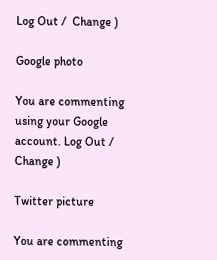Log Out /  Change )

Google photo

You are commenting using your Google account. Log Out /  Change )

Twitter picture

You are commenting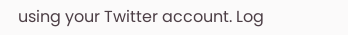using your Twitter account. Log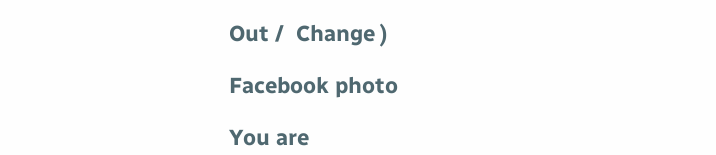Out /  Change )

Facebook photo

You are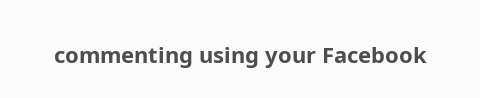commenting using your Facebook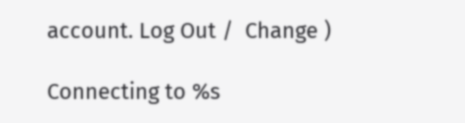account. Log Out /  Change )

Connecting to %s